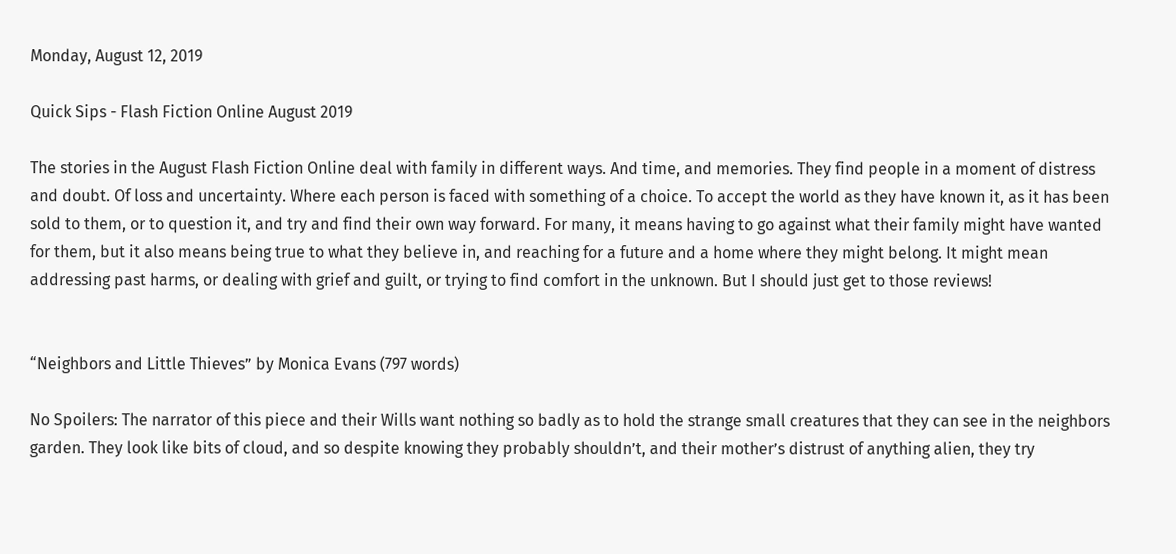Monday, August 12, 2019

Quick Sips - Flash Fiction Online August 2019

The stories in the August Flash Fiction Online deal with family in different ways. And time, and memories. They find people in a moment of distress and doubt. Of loss and uncertainty. Where each person is faced with something of a choice. To accept the world as they have known it, as it has been sold to them, or to question it, and try and find their own way forward. For many, it means having to go against what their family might have wanted for them, but it also means being true to what they believe in, and reaching for a future and a home where they might belong. It might mean addressing past harms, or dealing with grief and guilt, or trying to find comfort in the unknown. But I should just get to those reviews!


“Neighbors and Little Thieves” by Monica Evans (797 words)

No Spoilers: The narrator of this piece and their Wills want nothing so badly as to hold the strange small creatures that they can see in the neighbors garden. They look like bits of cloud, and so despite knowing they probably shouldn’t, and their mother’s distrust of anything alien, they try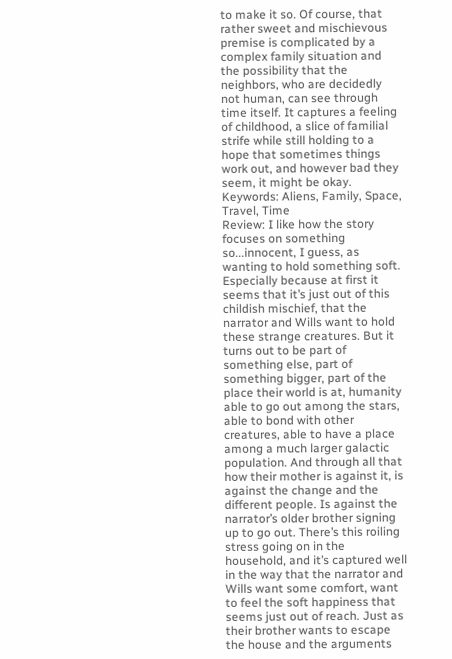to make it so. Of course, that rather sweet and mischievous premise is complicated by a complex family situation and the possibility that the neighbors, who are decidedly not human, can see through time itself. It captures a feeling of childhood, a slice of familial strife while still holding to a hope that sometimes things work out, and however bad they seem, it might be okay.
Keywords: Aliens, Family, Space, Travel, Time
Review: I like how the story focuses on something so...innocent, I guess, as wanting to hold something soft. Especially because at first it seems that it’s just out of this childish mischief, that the narrator and Wills want to hold these strange creatures. But it turns out to be part of something else, part of something bigger, part of the place their world is at, humanity able to go out among the stars, able to bond with other creatures, able to have a place among a much larger galactic population. And through all that how their mother is against it, is against the change and the different people. Is against the narrator’s older brother signing up to go out. There’s this roiling stress going on in the household, and it’s captured well in the way that the narrator and Wills want some comfort, want to feel the soft happiness that seems just out of reach. Just as their brother wants to escape the house and the arguments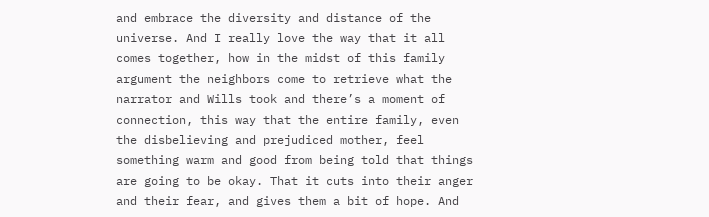and embrace the diversity and distance of the universe. And I really love the way that it all comes together, how in the midst of this family argument the neighbors come to retrieve what the narrator and Wills took and there’s a moment of connection, this way that the entire family, even the disbelieving and prejudiced mother, feel something warm and good from being told that things are going to be okay. That it cuts into their anger and their fear, and gives them a bit of hope. And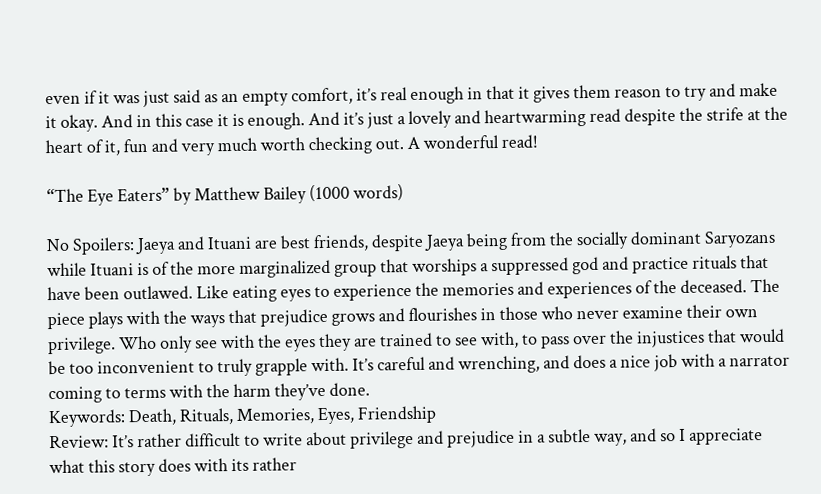even if it was just said as an empty comfort, it’s real enough in that it gives them reason to try and make it okay. And in this case it is enough. And it’s just a lovely and heartwarming read despite the strife at the heart of it, fun and very much worth checking out. A wonderful read!

“The Eye Eaters” by Matthew Bailey (1000 words)

No Spoilers: Jaeya and Ituani are best friends, despite Jaeya being from the socially dominant Saryozans while Ituani is of the more marginalized group that worships a suppressed god and practice rituals that have been outlawed. Like eating eyes to experience the memories and experiences of the deceased. The piece plays with the ways that prejudice grows and flourishes in those who never examine their own privilege. Who only see with the eyes they are trained to see with, to pass over the injustices that would be too inconvenient to truly grapple with. It’s careful and wrenching, and does a nice job with a narrator coming to terms with the harm they’ve done.
Keywords: Death, Rituals, Memories, Eyes, Friendship
Review: It’s rather difficult to write about privilege and prejudice in a subtle way, and so I appreciate what this story does with its rather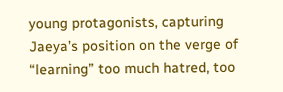young protagonists, capturing Jaeya’s position on the verge of “learning” too much hatred, too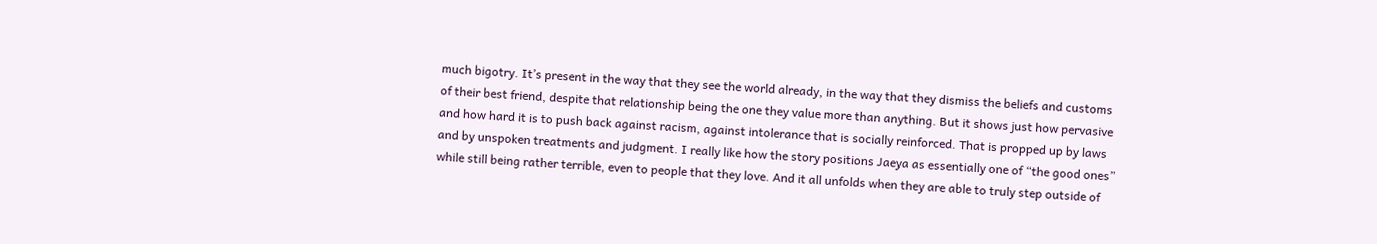much bigotry. It’s present in the way that they see the world already, in the way that they dismiss the beliefs and customs of their best friend, despite that relationship being the one they value more than anything. But it shows just how pervasive and how hard it is to push back against racism, against intolerance that is socially reinforced. That is propped up by laws and by unspoken treatments and judgment. I really like how the story positions Jaeya as essentially one of “the good ones” while still being rather terrible, even to people that they love. And it all unfolds when they are able to truly step outside of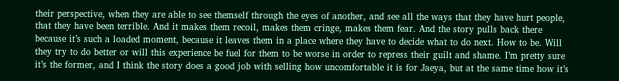their perspective, when they are able to see themself through the eyes of another, and see all the ways that they have hurt people, that they have been terrible. And it makes them recoil, makes them cringe, makes them fear. And the story pulls back there because it’s such a loaded moment, because it leaves them in a place where they have to decide what to do next. How to be. Will they try to do better or will this experience be fuel for them to be worse in order to repress their guilt and shame. I’m pretty sure it’s the former, and I think the story does a good job with selling how uncomfortable it is for Jaeya, but at the same time how it’s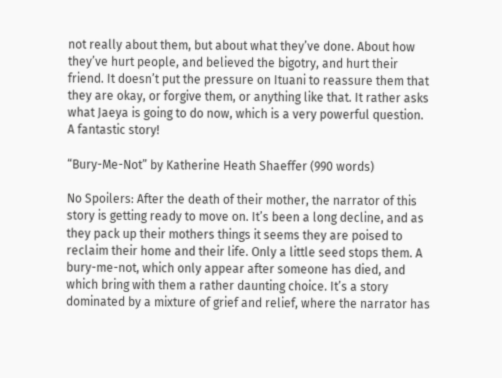not really about them, but about what they’ve done. About how they’ve hurt people, and believed the bigotry, and hurt their friend. It doesn’t put the pressure on Ituani to reassure them that they are okay, or forgive them, or anything like that. It rather asks what Jaeya is going to do now, which is a very powerful question. A fantastic story!

“Bury-Me-Not” by Katherine Heath Shaeffer (990 words)

No Spoilers: After the death of their mother, the narrator of this story is getting ready to move on. It’s been a long decline, and as they pack up their mothers things it seems they are poised to reclaim their home and their life. Only a little seed stops them. A bury-me-not, which only appear after someone has died, and which bring with them a rather daunting choice. It’s a story dominated by a mixture of grief and relief, where the narrator has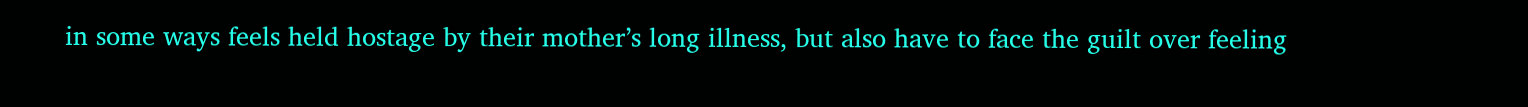in some ways feels held hostage by their mother’s long illness, but also have to face the guilt over feeling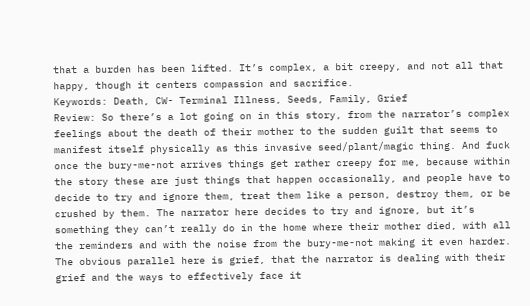that a burden has been lifted. It’s complex, a bit creepy, and not all that happy, though it centers compassion and sacrifice.
Keywords: Death, CW- Terminal Illness, Seeds, Family, Grief
Review: So there’s a lot going on in this story, from the narrator’s complex feelings about the death of their mother to the sudden guilt that seems to manifest itself physically as this invasive seed/plant/magic thing. And fuck once the bury-me-not arrives things get rather creepy for me, because within the story these are just things that happen occasionally, and people have to decide to try and ignore them, treat them like a person, destroy them, or be crushed by them. The narrator here decides to try and ignore, but it’s something they can’t really do in the home where their mother died, with all the reminders and with the noise from the bury-me-not making it even harder. The obvious parallel here is grief, that the narrator is dealing with their grief and the ways to effectively face it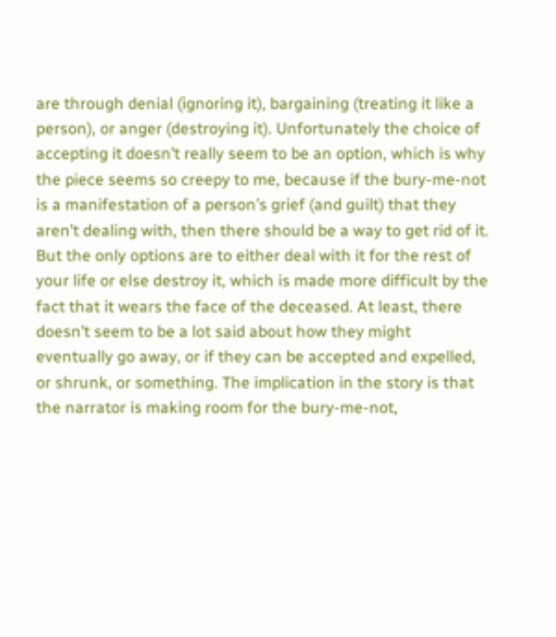are through denial (ignoring it), bargaining (treating it like a person), or anger (destroying it). Unfortunately the choice of accepting it doesn’t really seem to be an option, which is why the piece seems so creepy to me, because if the bury-me-not is a manifestation of a person’s grief (and guilt) that they aren’t dealing with, then there should be a way to get rid of it. But the only options are to either deal with it for the rest of your life or else destroy it, which is made more difficult by the fact that it wears the face of the deceased. At least, there doesn’t seem to be a lot said about how they might eventually go away, or if they can be accepted and expelled, or shrunk, or something. The implication in the story is that the narrator is making room for the bury-me-not,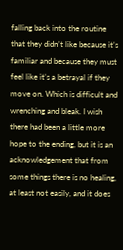falling back into the routine that they didn’t like because it’s familiar and because they must feel like it’s a betrayal if they move on. Which is difficult and wrenching and bleak. I wish there had been a little more hope to the ending, but it is an acknowledgement that from some things there is no healing, at least not easily, and it does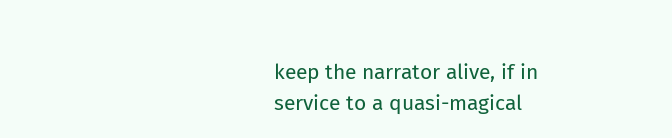keep the narrator alive, if in service to a quasi-magical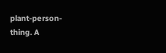plant-person-thing. A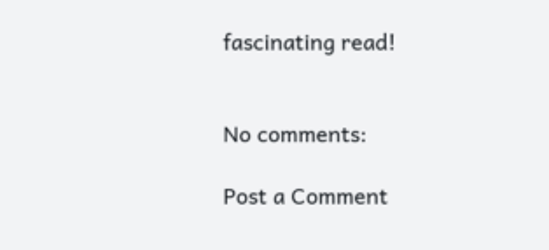fascinating read!


No comments:

Post a Comment